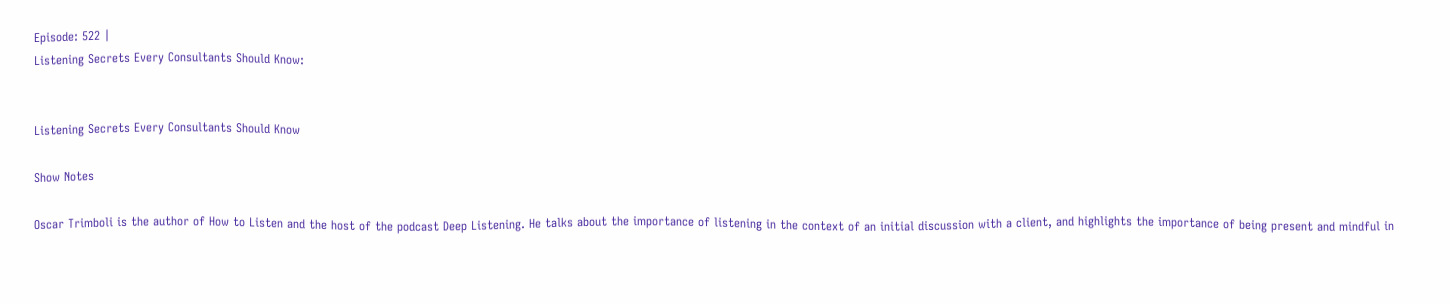Episode: 522 |
Listening Secrets Every Consultants Should Know:


Listening Secrets Every Consultants Should Know

Show Notes

Oscar Trimboli is the author of How to Listen and the host of the podcast Deep Listening. He talks about the importance of listening in the context of an initial discussion with a client, and highlights the importance of being present and mindful in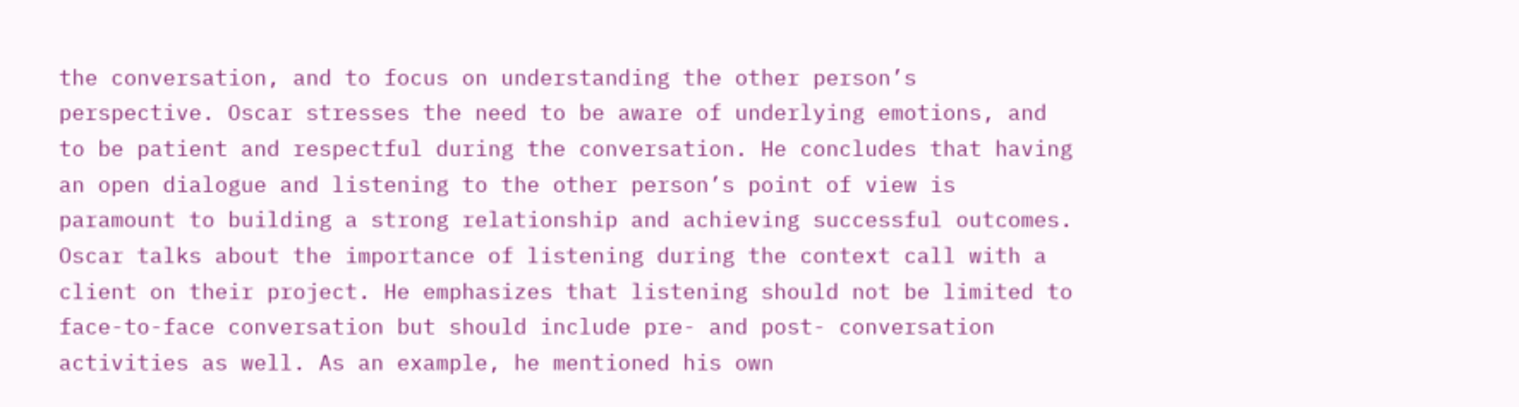the conversation, and to focus on understanding the other person’s perspective. Oscar stresses the need to be aware of underlying emotions, and to be patient and respectful during the conversation. He concludes that having an open dialogue and listening to the other person’s point of view is paramount to building a strong relationship and achieving successful outcomes. Oscar talks about the importance of listening during the context call with a client on their project. He emphasizes that listening should not be limited to face-to-face conversation but should include pre- and post- conversation activities as well. As an example, he mentioned his own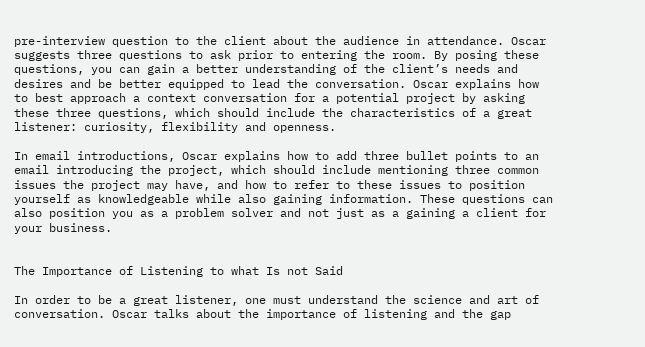pre-interview question to the client about the audience in attendance. Oscar suggests three questions to ask prior to entering the room. By posing these questions, you can gain a better understanding of the client’s needs and desires and be better equipped to lead the conversation. Oscar explains how to best approach a context conversation for a potential project by asking these three questions, which should include the characteristics of a great listener: curiosity, flexibility and openness.

In email introductions, Oscar explains how to add three bullet points to an email introducing the project, which should include mentioning three common issues the project may have, and how to refer to these issues to position yourself as knowledgeable while also gaining information. These questions can also position you as a problem solver and not just as a gaining a client for your business.


The Importance of Listening to what Is not Said

In order to be a great listener, one must understand the science and art of conversation. Oscar talks about the importance of listening and the gap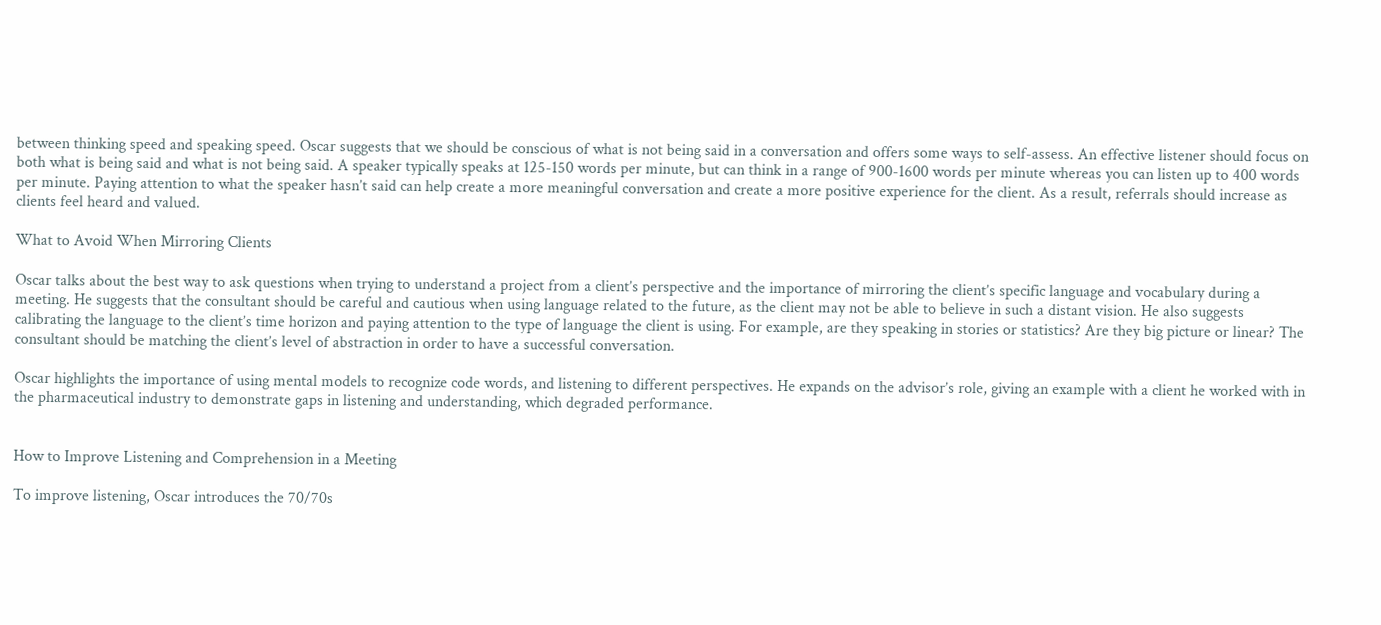between thinking speed and speaking speed. Oscar suggests that we should be conscious of what is not being said in a conversation and offers some ways to self-assess. An effective listener should focus on both what is being said and what is not being said. A speaker typically speaks at 125-150 words per minute, but can think in a range of 900-1600 words per minute whereas you can listen up to 400 words per minute. Paying attention to what the speaker hasn’t said can help create a more meaningful conversation and create a more positive experience for the client. As a result, referrals should increase as clients feel heard and valued.

What to Avoid When Mirroring Clients

Oscar talks about the best way to ask questions when trying to understand a project from a client’s perspective and the importance of mirroring the client’s specific language and vocabulary during a meeting. He suggests that the consultant should be careful and cautious when using language related to the future, as the client may not be able to believe in such a distant vision. He also suggests calibrating the language to the client’s time horizon and paying attention to the type of language the client is using. For example, are they speaking in stories or statistics? Are they big picture or linear? The consultant should be matching the client’s level of abstraction in order to have a successful conversation.

Oscar highlights the importance of using mental models to recognize code words, and listening to different perspectives. He expands on the advisor’s role, giving an example with a client he worked with in the pharmaceutical industry to demonstrate gaps in listening and understanding, which degraded performance.


How to Improve Listening and Comprehension in a Meeting

To improve listening, Oscar introduces the 70/70s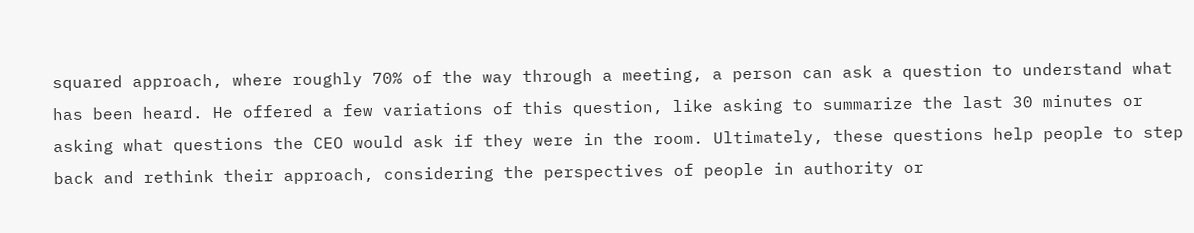squared approach, where roughly 70% of the way through a meeting, a person can ask a question to understand what has been heard. He offered a few variations of this question, like asking to summarize the last 30 minutes or asking what questions the CEO would ask if they were in the room. Ultimately, these questions help people to step back and rethink their approach, considering the perspectives of people in authority or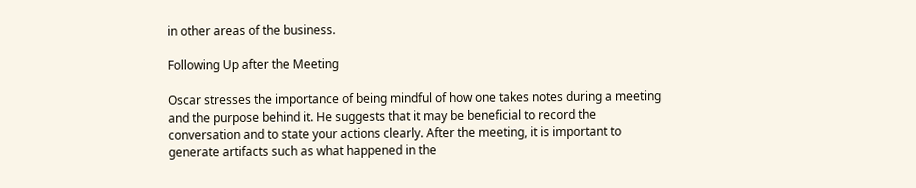in other areas of the business.

Following Up after the Meeting

Oscar stresses the importance of being mindful of how one takes notes during a meeting and the purpose behind it. He suggests that it may be beneficial to record the conversation and to state your actions clearly. After the meeting, it is important to generate artifacts such as what happened in the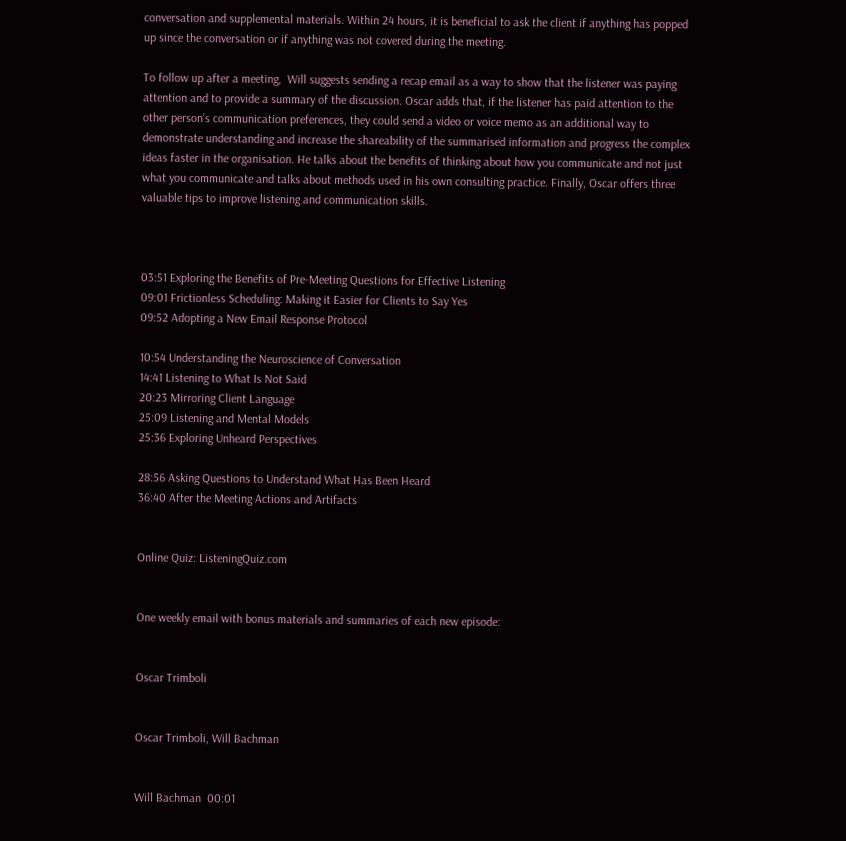conversation and supplemental materials. Within 24 hours, it is beneficial to ask the client if anything has popped up since the conversation or if anything was not covered during the meeting.

To follow up after a meeting,  Will suggests sending a recap email as a way to show that the listener was paying attention and to provide a summary of the discussion. Oscar adds that, if the listener has paid attention to the other person’s communication preferences, they could send a video or voice memo as an additional way to demonstrate understanding and increase the shareability of the summarised information and progress the complex ideas faster in the organisation. He talks about the benefits of thinking about how you communicate and not just what you communicate and talks about methods used in his own consulting practice. Finally, Oscar offers three valuable tips to improve listening and communication skills.



03:51 Exploring the Benefits of Pre-Meeting Questions for Effective Listening
09:01 Frictionless Scheduling: Making it Easier for Clients to Say Yes
09:52 Adopting a New Email Response Protocol

10:54 Understanding the Neuroscience of Conversation
14:41 Listening to What Is Not Said
20:23 Mirroring Client Language
25:09 Listening and Mental Models
25:36 Exploring Unheard Perspectives

28:56 Asking Questions to Understand What Has Been Heard
36:40 After the Meeting Actions and Artifacts


Online Quiz: ListeningQuiz.com


One weekly email with bonus materials and summaries of each new episode:


Oscar Trimboli


Oscar Trimboli, Will Bachman


Will Bachman  00:01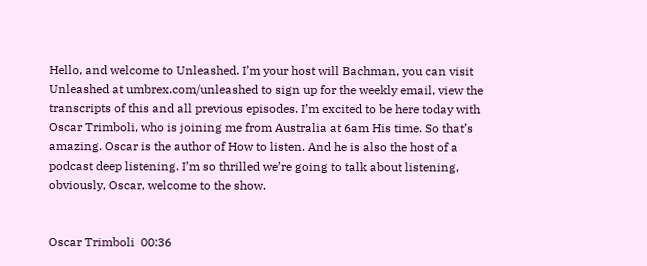Hello, and welcome to Unleashed. I’m your host will Bachman, you can visit Unleashed at umbrex.com/unleashed to sign up for the weekly email, view the transcripts of this and all previous episodes. I’m excited to be here today with Oscar Trimboli, who is joining me from Australia at 6am His time. So that’s amazing. Oscar is the author of How to listen. And he is also the host of a podcast deep listening. I’m so thrilled we’re going to talk about listening, obviously, Oscar, welcome to the show.


Oscar Trimboli  00:36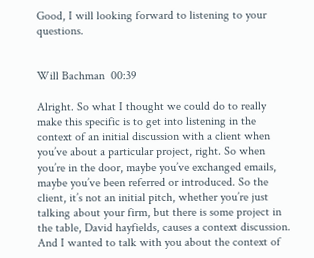Good, I will looking forward to listening to your questions.


Will Bachman  00:39

Alright. So what I thought we could do to really make this specific is to get into listening in the context of an initial discussion with a client when you’ve about a particular project, right. So when you’re in the door, maybe you’ve exchanged emails, maybe you’ve been referred or introduced. So the client, it’s not an initial pitch, whether you’re just talking about your firm, but there is some project in the table, David hayfields, causes a context discussion. And I wanted to talk with you about the context of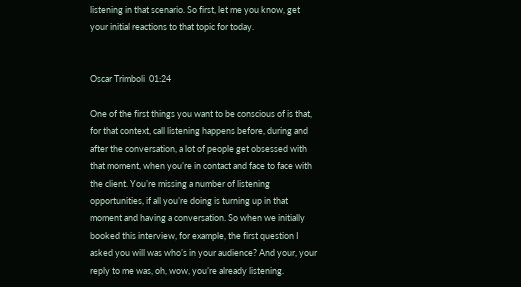listening in that scenario. So first, let me you know, get your initial reactions to that topic for today.


Oscar Trimboli  01:24

One of the first things you want to be conscious of is that, for that context, call listening happens before, during and after the conversation, a lot of people get obsessed with that moment, when you’re in contact and face to face with the client. You’re missing a number of listening opportunities, if all you’re doing is turning up in that moment and having a conversation. So when we initially booked this interview, for example, the first question I asked you will was who’s in your audience? And your, your reply to me was, oh, wow, you’re already listening.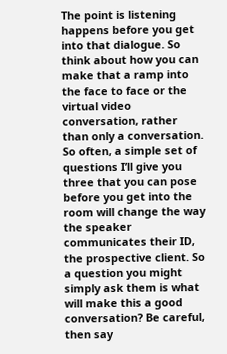The point is listening happens before you get into that dialogue. So think about how you can make that a ramp into the face to face or the virtual video conversation, rather than only a conversation. So often, a simple set of questions I’ll give you three that you can pose before you get into the room will change the way the speaker communicates their ID, the prospective client. So a question you might simply ask them is what will make this a good conversation? Be careful, then say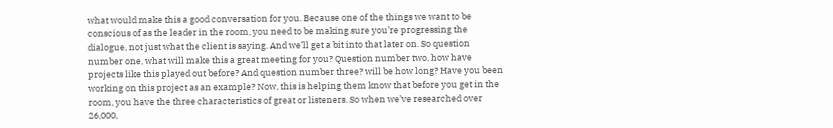what would make this a good conversation for you. Because one of the things we want to be conscious of as the leader in the room, you need to be making sure you’re progressing the dialogue, not just what the client is saying. And we’ll get a bit into that later on. So question number one, what will make this a great meeting for you? Question number two, how have projects like this played out before? And question number three? will be how long? Have you been working on this project as an example? Now, this is helping them know that before you get in the room, you have the three characteristics of great or listeners. So when we’ve researched over 26,000,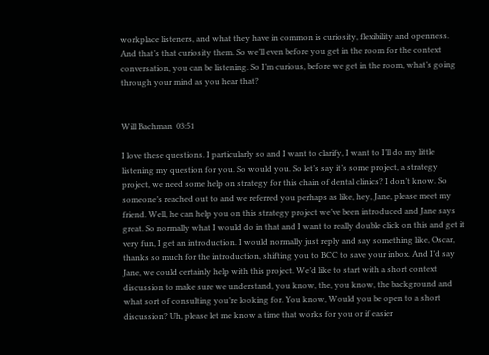workplace listeners, and what they have in common is curiosity, flexibility and openness. And that’s that curiosity them. So we’ll even before you get in the room for the context conversation, you can be listening. So I’m curious, before we get in the room, what’s going through your mind as you hear that?


Will Bachman  03:51

I love these questions. I particularly so and I want to clarify, I want to I’ll do my little listening my question for you. So would you. So let’s say it’s some project, a strategy project, we need some help on strategy for this chain of dental clinics? I don’t know. So someone’s reached out to and we referred you perhaps as like, hey, Jane, please meet my friend. Well, he can help you on this strategy project we’ve been introduced and Jane says great. So normally what I would do in that and I want to really double click on this and get it very fun, I get an introduction. I would normally just reply and say something like, Oscar, thanks so much for the introduction, shifting you to BCC to save your inbox. And I’d say Jane, we could certainly help with this project. We’d like to start with a short context discussion to make sure we understand, you know, the, you know, the background and what sort of consulting you’re looking for. You know, Would you be open to a short discussion? Uh, please let me know a time that works for you or if easier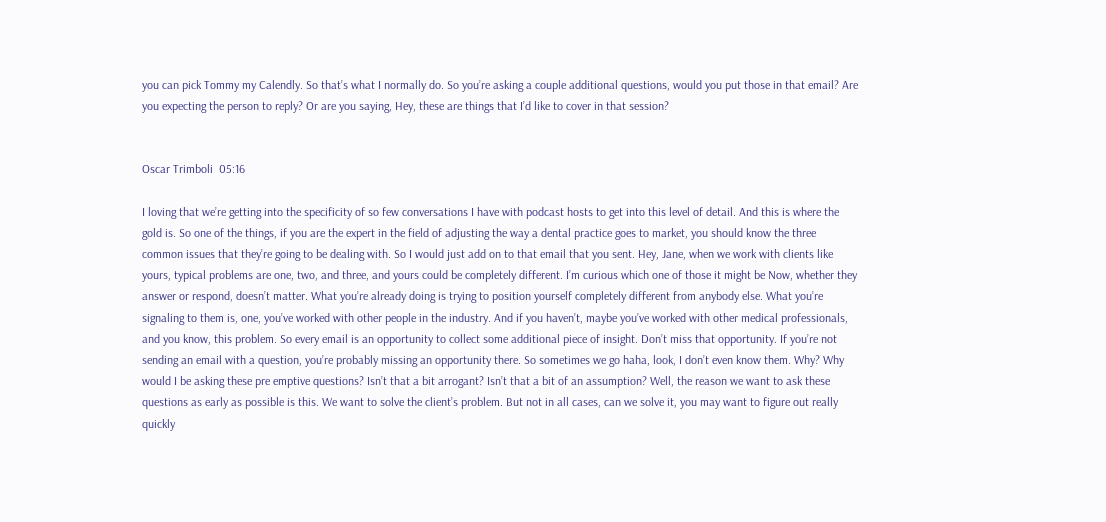you can pick Tommy my Calendly. So that’s what I normally do. So you’re asking a couple additional questions, would you put those in that email? Are you expecting the person to reply? Or are you saying, Hey, these are things that I’d like to cover in that session?


Oscar Trimboli  05:16

I loving that we’re getting into the specificity of so few conversations I have with podcast hosts to get into this level of detail. And this is where the gold is. So one of the things, if you are the expert in the field of adjusting the way a dental practice goes to market, you should know the three common issues that they’re going to be dealing with. So I would just add on to that email that you sent. Hey, Jane, when we work with clients like yours, typical problems are one, two, and three, and yours could be completely different. I’m curious which one of those it might be Now, whether they answer or respond, doesn’t matter. What you’re already doing is trying to position yourself completely different from anybody else. What you’re signaling to them is, one, you’ve worked with other people in the industry. And if you haven’t, maybe you’ve worked with other medical professionals, and you know, this problem. So every email is an opportunity to collect some additional piece of insight. Don’t miss that opportunity. If you’re not sending an email with a question, you’re probably missing an opportunity there. So sometimes we go haha, look, I don’t even know them. Why? Why would I be asking these pre emptive questions? Isn’t that a bit arrogant? Isn’t that a bit of an assumption? Well, the reason we want to ask these questions as early as possible is this. We want to solve the client’s problem. But not in all cases, can we solve it, you may want to figure out really quickly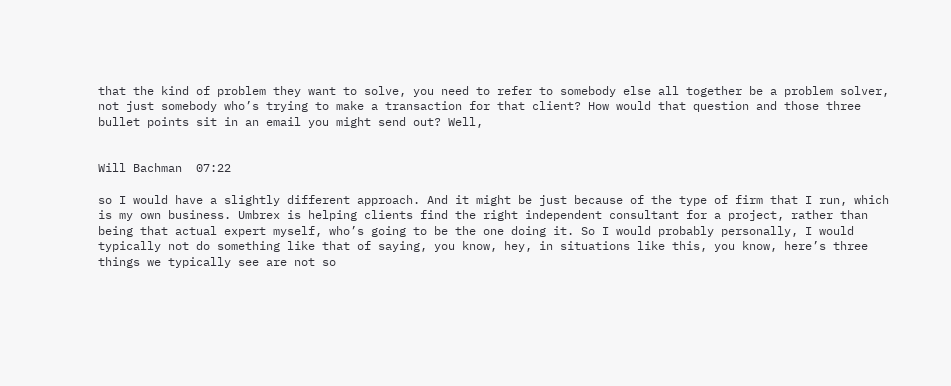that the kind of problem they want to solve, you need to refer to somebody else all together be a problem solver, not just somebody who’s trying to make a transaction for that client? How would that question and those three bullet points sit in an email you might send out? Well,


Will Bachman  07:22

so I would have a slightly different approach. And it might be just because of the type of firm that I run, which is my own business. Umbrex is helping clients find the right independent consultant for a project, rather than being that actual expert myself, who’s going to be the one doing it. So I would probably personally, I would typically not do something like that of saying, you know, hey, in situations like this, you know, here’s three things we typically see are not so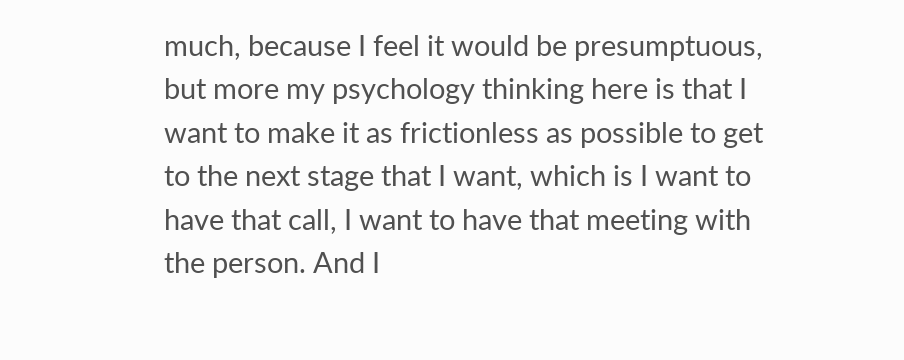much, because I feel it would be presumptuous, but more my psychology thinking here is that I want to make it as frictionless as possible to get to the next stage that I want, which is I want to have that call, I want to have that meeting with the person. And I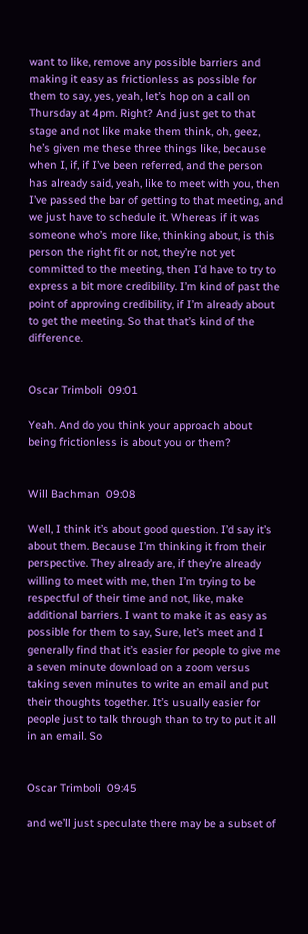want to like, remove any possible barriers and making it easy as frictionless as possible for them to say, yes, yeah, let’s hop on a call on Thursday at 4pm. Right? And just get to that stage and not like make them think, oh, geez, he’s given me these three things like, because when I, if, if I’ve been referred, and the person has already said, yeah, like to meet with you, then I’ve passed the bar of getting to that meeting, and we just have to schedule it. Whereas if it was someone who’s more like, thinking about, is this person the right fit or not, they’re not yet committed to the meeting, then I’d have to try to express a bit more credibility. I’m kind of past the point of approving credibility, if I’m already about to get the meeting. So that that’s kind of the difference.


Oscar Trimboli  09:01

Yeah. And do you think your approach about being frictionless is about you or them?


Will Bachman  09:08

Well, I think it’s about good question. I’d say it’s about them. Because I’m thinking it from their perspective. They already are, if they’re already willing to meet with me, then I’m trying to be respectful of their time and not, like, make additional barriers. I want to make it as easy as possible for them to say, Sure, let’s meet and I generally find that it’s easier for people to give me a seven minute download on a zoom versus taking seven minutes to write an email and put their thoughts together. It’s usually easier for people just to talk through than to try to put it all in an email. So


Oscar Trimboli  09:45

and we’ll just speculate there may be a subset of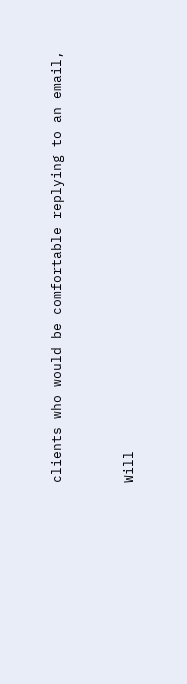clients who would be comfortable replying to an email,


Will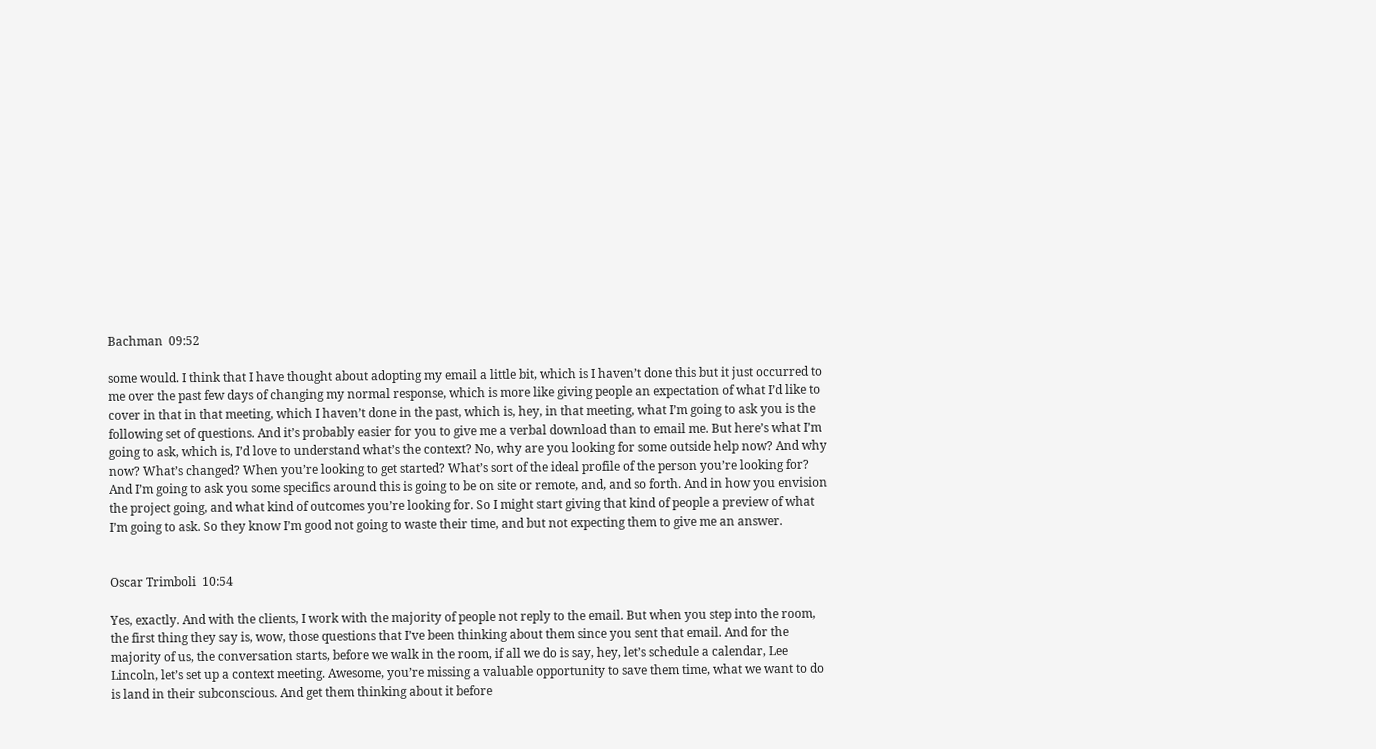Bachman  09:52

some would. I think that I have thought about adopting my email a little bit, which is I haven’t done this but it just occurred to me over the past few days of changing my normal response, which is more like giving people an expectation of what I’d like to cover in that in that meeting, which I haven’t done in the past, which is, hey, in that meeting, what I’m going to ask you is the following set of questions. And it’s probably easier for you to give me a verbal download than to email me. But here’s what I’m going to ask, which is, I’d love to understand what’s the context? No, why are you looking for some outside help now? And why now? What’s changed? When you’re looking to get started? What’s sort of the ideal profile of the person you’re looking for? And I’m going to ask you some specifics around this is going to be on site or remote, and, and so forth. And in how you envision the project going, and what kind of outcomes you’re looking for. So I might start giving that kind of people a preview of what I’m going to ask. So they know I’m good not going to waste their time, and but not expecting them to give me an answer.


Oscar Trimboli  10:54

Yes, exactly. And with the clients, I work with the majority of people not reply to the email. But when you step into the room, the first thing they say is, wow, those questions that I’ve been thinking about them since you sent that email. And for the majority of us, the conversation starts, before we walk in the room, if all we do is say, hey, let’s schedule a calendar, Lee Lincoln, let’s set up a context meeting. Awesome, you’re missing a valuable opportunity to save them time, what we want to do is land in their subconscious. And get them thinking about it before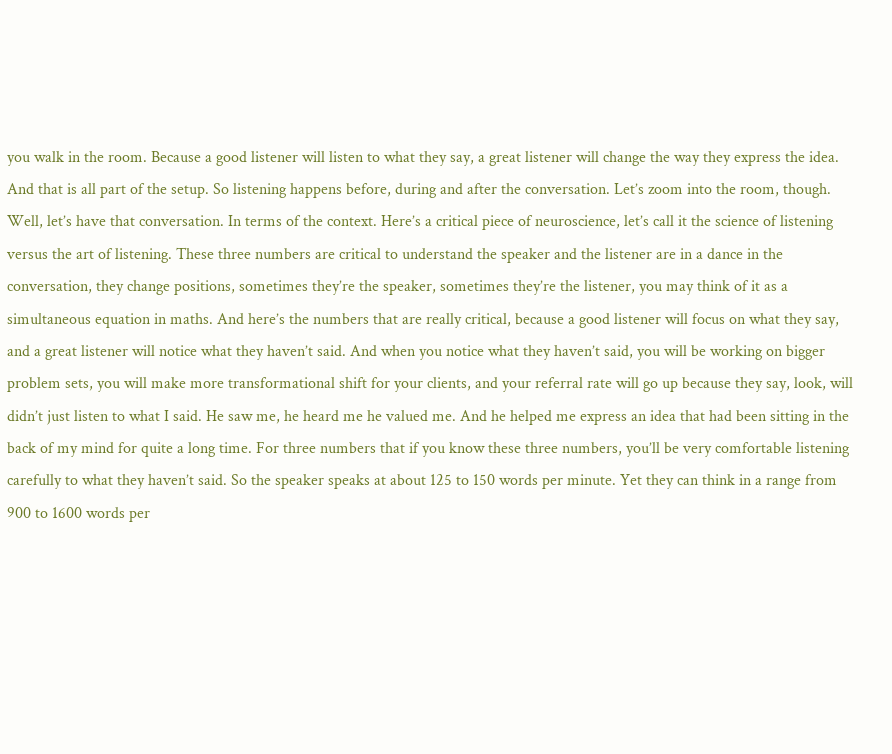you walk in the room. Because a good listener will listen to what they say, a great listener will change the way they express the idea. And that is all part of the setup. So listening happens before, during and after the conversation. Let’s zoom into the room, though. Well, let’s have that conversation. In terms of the context. Here’s a critical piece of neuroscience, let’s call it the science of listening versus the art of listening. These three numbers are critical to understand the speaker and the listener are in a dance in the conversation, they change positions, sometimes they’re the speaker, sometimes they’re the listener, you may think of it as a simultaneous equation in maths. And here’s the numbers that are really critical, because a good listener will focus on what they say, and a great listener will notice what they haven’t said. And when you notice what they haven’t said, you will be working on bigger problem sets, you will make more transformational shift for your clients, and your referral rate will go up because they say, look, will didn’t just listen to what I said. He saw me, he heard me he valued me. And he helped me express an idea that had been sitting in the back of my mind for quite a long time. For three numbers that if you know these three numbers, you’ll be very comfortable listening carefully to what they haven’t said. So the speaker speaks at about 125 to 150 words per minute. Yet they can think in a range from 900 to 1600 words per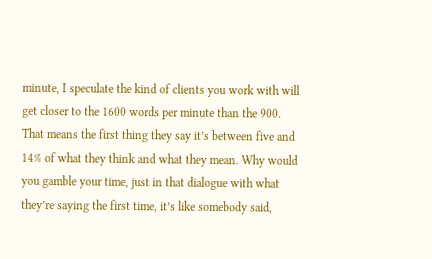minute, I speculate the kind of clients you work with will get closer to the 1600 words per minute than the 900. That means the first thing they say it’s between five and 14% of what they think and what they mean. Why would you gamble your time, just in that dialogue with what they’re saying the first time, it’s like somebody said,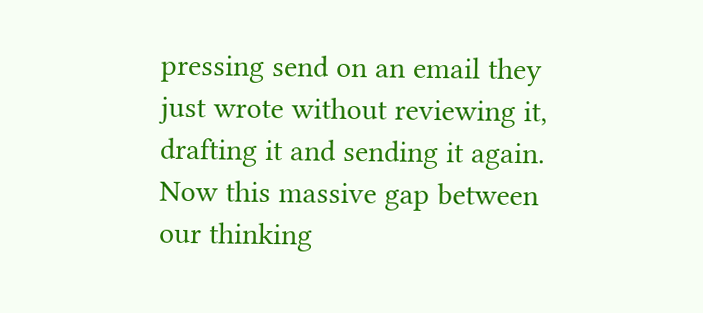pressing send on an email they just wrote without reviewing it, drafting it and sending it again. Now this massive gap between our thinking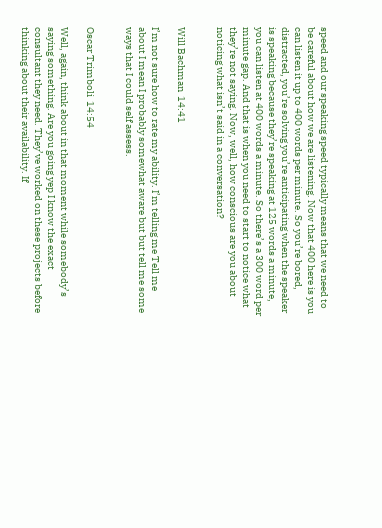speed and our speaking speed typically means that we need to be careful about how we are listening. Now that 400 here is you can listen it up to 400 words per minute. So you’re bored, distracted, you’re solving you’re anticipating when the speaker is speaking because they’re speaking at 125 words a minute, you can listen at 400 words a minute. So there’s a 300 word per minute gap. And that is when you need to start to notice what they’re not saying. Now, well, how conscious are you about noticing what isn’t said in a conversation?


Will Bachman  14:41

I’m not sure how to rate my ability. I’m telling me Tell me about I mean I probably somewhat aware but but tell me some ways that I could self assess.


Oscar Trimboli  14:54

Well, again, think about in that moment while somebody’s saying something. Are you going yep I know the exact consultant they need. They’ve worked on these projects before thinking about their availability. If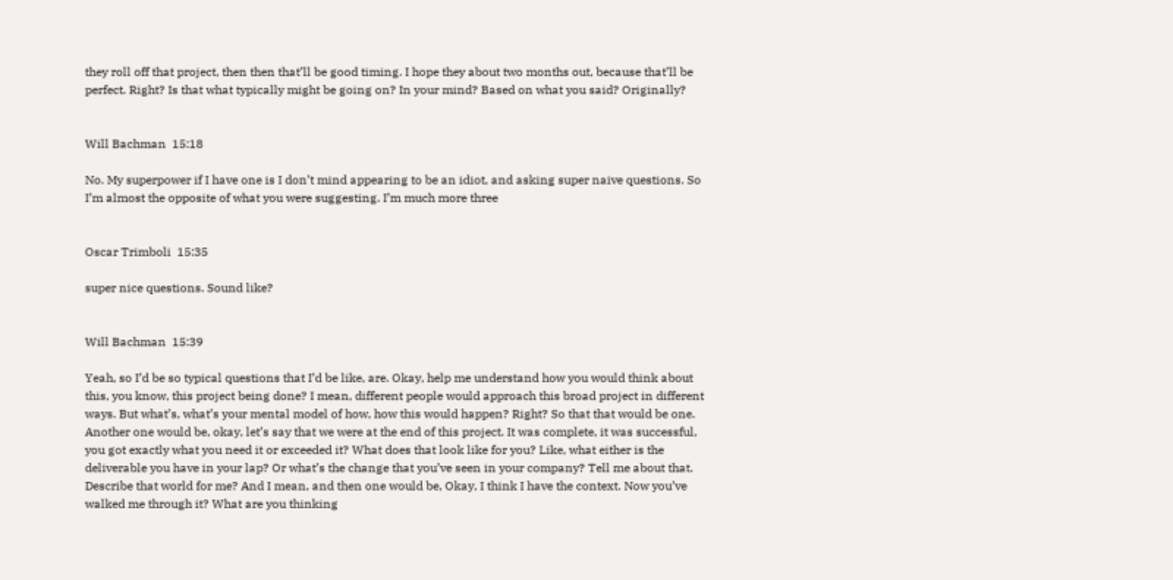they roll off that project, then then that’ll be good timing. I hope they about two months out, because that’ll be perfect. Right? Is that what typically might be going on? In your mind? Based on what you said? Originally?


Will Bachman  15:18

No. My superpower if I have one is I don’t mind appearing to be an idiot, and asking super naive questions. So I’m almost the opposite of what you were suggesting. I’m much more three


Oscar Trimboli  15:35

super nice questions. Sound like?


Will Bachman  15:39

Yeah, so I’d be so typical questions that I’d be like, are. Okay, help me understand how you would think about this, you know, this project being done? I mean, different people would approach this broad project in different ways. But what’s, what’s your mental model of how, how this would happen? Right? So that that would be one. Another one would be, okay, let’s say that we were at the end of this project. It was complete, it was successful, you got exactly what you need it or exceeded it? What does that look like for you? Like, what either is the deliverable you have in your lap? Or what’s the change that you’ve seen in your company? Tell me about that. Describe that world for me? And I mean, and then one would be, Okay, I think I have the context. Now you’ve walked me through it? What are you thinking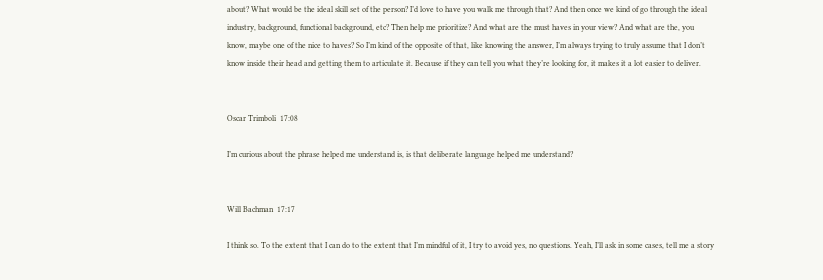about? What would be the ideal skill set of the person? I’d love to have you walk me through that? And then once we kind of go through the ideal industry, background, functional background, etc? Then help me prioritize? And what are the must haves in your view? And what are the, you know, maybe one of the nice to haves? So I’m kind of the opposite of that, like knowing the answer, I’m always trying to truly assume that I don’t know inside their head and getting them to articulate it. Because if they can tell you what they’re looking for, it makes it a lot easier to deliver.


Oscar Trimboli  17:08

I’m curious about the phrase helped me understand is, is that deliberate language helped me understand?


Will Bachman  17:17

I think so. To the extent that I can do to the extent that I’m mindful of it, I try to avoid yes, no questions. Yeah, I’ll ask in some cases, tell me a story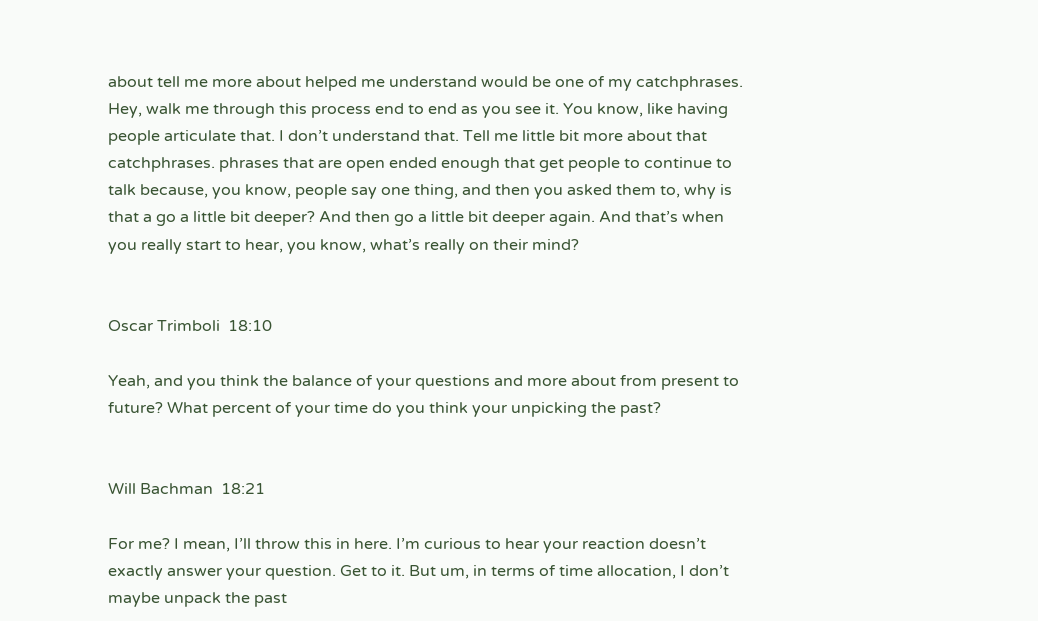about tell me more about helped me understand would be one of my catchphrases. Hey, walk me through this process end to end as you see it. You know, like having people articulate that. I don’t understand that. Tell me little bit more about that catchphrases. phrases that are open ended enough that get people to continue to talk because, you know, people say one thing, and then you asked them to, why is that a go a little bit deeper? And then go a little bit deeper again. And that’s when you really start to hear, you know, what’s really on their mind?


Oscar Trimboli  18:10

Yeah, and you think the balance of your questions and more about from present to future? What percent of your time do you think your unpicking the past?


Will Bachman  18:21

For me? I mean, I’ll throw this in here. I’m curious to hear your reaction doesn’t exactly answer your question. Get to it. But um, in terms of time allocation, I don’t maybe unpack the past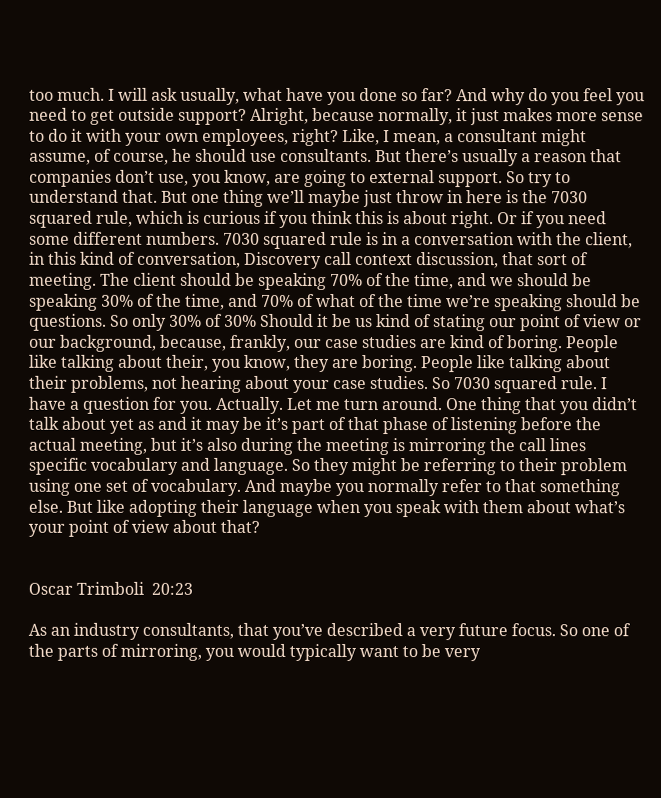too much. I will ask usually, what have you done so far? And why do you feel you need to get outside support? Alright, because normally, it just makes more sense to do it with your own employees, right? Like, I mean, a consultant might assume, of course, he should use consultants. But there’s usually a reason that companies don’t use, you know, are going to external support. So try to understand that. But one thing we’ll maybe just throw in here is the 7030 squared rule, which is curious if you think this is about right. Or if you need some different numbers. 7030 squared rule is in a conversation with the client, in this kind of conversation, Discovery call context discussion, that sort of meeting. The client should be speaking 70% of the time, and we should be speaking 30% of the time, and 70% of what of the time we’re speaking should be questions. So only 30% of 30% Should it be us kind of stating our point of view or our background, because, frankly, our case studies are kind of boring. People like talking about their, you know, they are boring. People like talking about their problems, not hearing about your case studies. So 7030 squared rule. I have a question for you. Actually. Let me turn around. One thing that you didn’t talk about yet as and it may be it’s part of that phase of listening before the actual meeting, but it’s also during the meeting is mirroring the call lines specific vocabulary and language. So they might be referring to their problem using one set of vocabulary. And maybe you normally refer to that something else. But like adopting their language when you speak with them about what’s your point of view about that?


Oscar Trimboli  20:23

As an industry consultants, that you’ve described a very future focus. So one of the parts of mirroring, you would typically want to be very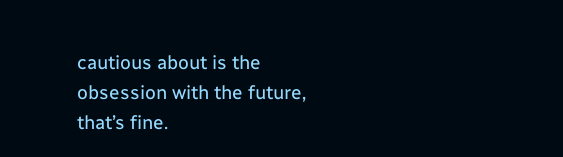cautious about is the obsession with the future, that’s fine.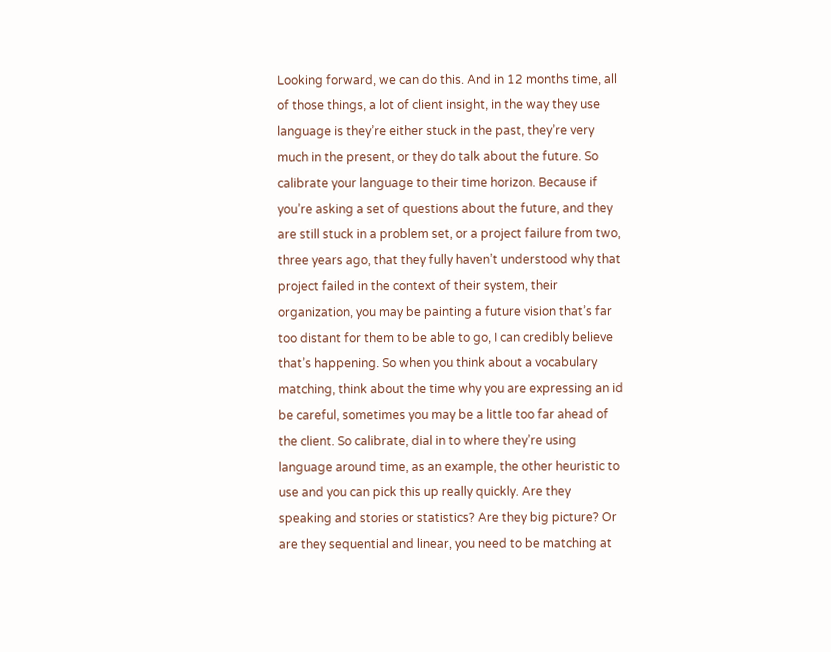Looking forward, we can do this. And in 12 months time, all of those things, a lot of client insight, in the way they use language is they’re either stuck in the past, they’re very much in the present, or they do talk about the future. So calibrate your language to their time horizon. Because if you’re asking a set of questions about the future, and they are still stuck in a problem set, or a project failure from two, three years ago, that they fully haven’t understood why that project failed in the context of their system, their organization, you may be painting a future vision that’s far too distant for them to be able to go, I can credibly believe that’s happening. So when you think about a vocabulary matching, think about the time why you are expressing an id be careful, sometimes you may be a little too far ahead of the client. So calibrate, dial in to where they’re using language around time, as an example, the other heuristic to use and you can pick this up really quickly. Are they speaking and stories or statistics? Are they big picture? Or are they sequential and linear, you need to be matching at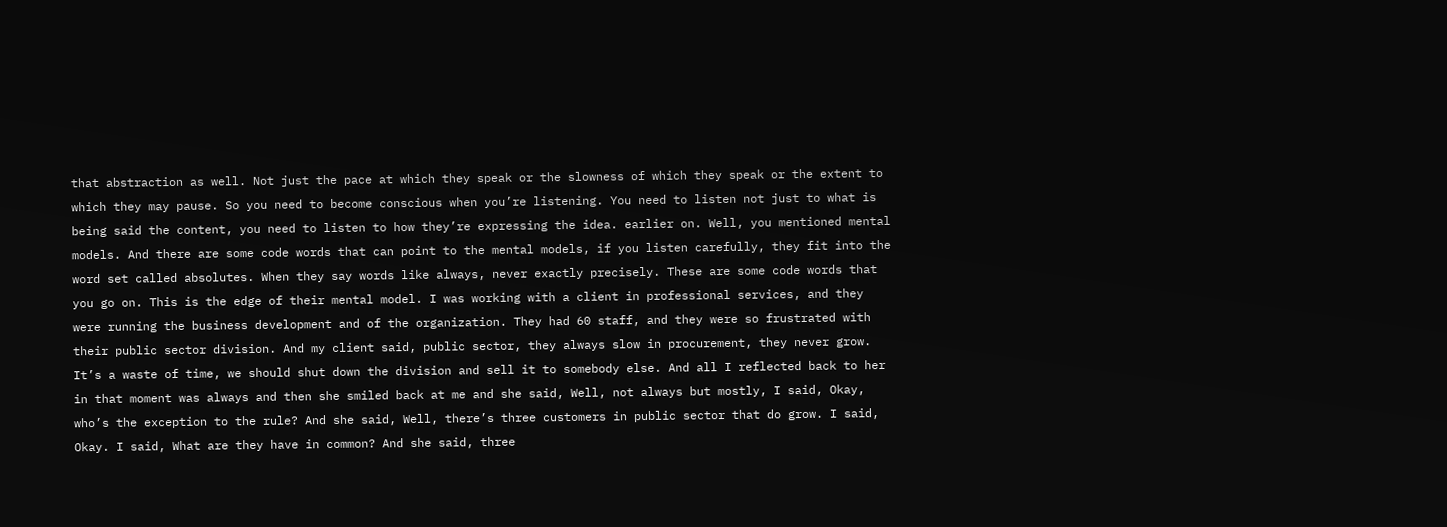that abstraction as well. Not just the pace at which they speak or the slowness of which they speak or the extent to which they may pause. So you need to become conscious when you’re listening. You need to listen not just to what is being said the content, you need to listen to how they’re expressing the idea. earlier on. Well, you mentioned mental models. And there are some code words that can point to the mental models, if you listen carefully, they fit into the word set called absolutes. When they say words like always, never exactly precisely. These are some code words that you go on. This is the edge of their mental model. I was working with a client in professional services, and they were running the business development and of the organization. They had 60 staff, and they were so frustrated with their public sector division. And my client said, public sector, they always slow in procurement, they never grow. It’s a waste of time, we should shut down the division and sell it to somebody else. And all I reflected back to her in that moment was always and then she smiled back at me and she said, Well, not always but mostly, I said, Okay, who’s the exception to the rule? And she said, Well, there’s three customers in public sector that do grow. I said, Okay. I said, What are they have in common? And she said, three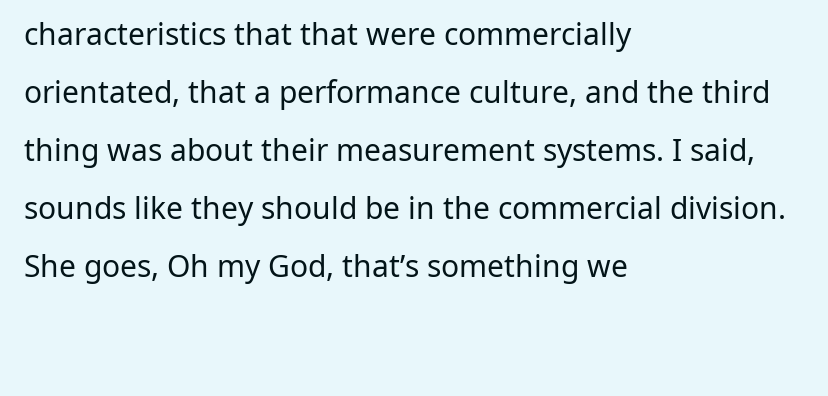characteristics that that were commercially orientated, that a performance culture, and the third thing was about their measurement systems. I said, sounds like they should be in the commercial division. She goes, Oh my God, that’s something we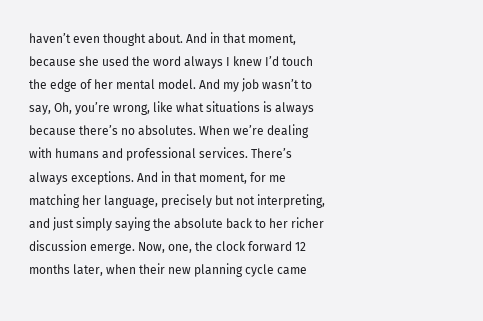haven’t even thought about. And in that moment, because she used the word always I knew I’d touch the edge of her mental model. And my job wasn’t to say, Oh, you’re wrong, like what situations is always because there’s no absolutes. When we’re dealing with humans and professional services. There’s always exceptions. And in that moment, for me matching her language, precisely but not interpreting, and just simply saying the absolute back to her richer discussion emerge. Now, one, the clock forward 12 months later, when their new planning cycle came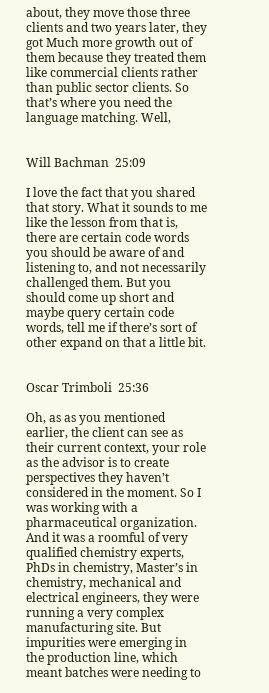about, they move those three clients and two years later, they got Much more growth out of them because they treated them like commercial clients rather than public sector clients. So that’s where you need the language matching. Well,


Will Bachman  25:09

I love the fact that you shared that story. What it sounds to me like the lesson from that is, there are certain code words you should be aware of and listening to, and not necessarily challenged them. But you should come up short and maybe query certain code words, tell me if there’s sort of other expand on that a little bit.


Oscar Trimboli  25:36

Oh, as as you mentioned earlier, the client can see as their current context, your role as the advisor is to create perspectives they haven’t considered in the moment. So I was working with a pharmaceutical organization. And it was a roomful of very qualified chemistry experts, PhDs in chemistry, Master’s in chemistry, mechanical and electrical engineers, they were running a very complex manufacturing site. But impurities were emerging in the production line, which meant batches were needing to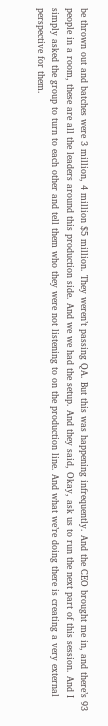be thrown out and batches were 3 million, 4 million $5 million. They weren’t passing QA. But this was happening infrequently. And the CEO brought me in, and there’s 93 people in a room, these are all the leaders around this production side. And we we had the setup. And they said, Okay, ask us to run the next part of this session. And I simply asked the group to turn to each other and tell them who they were not listening to on the production line. And what we’re doing there is creating a very external perspective for them.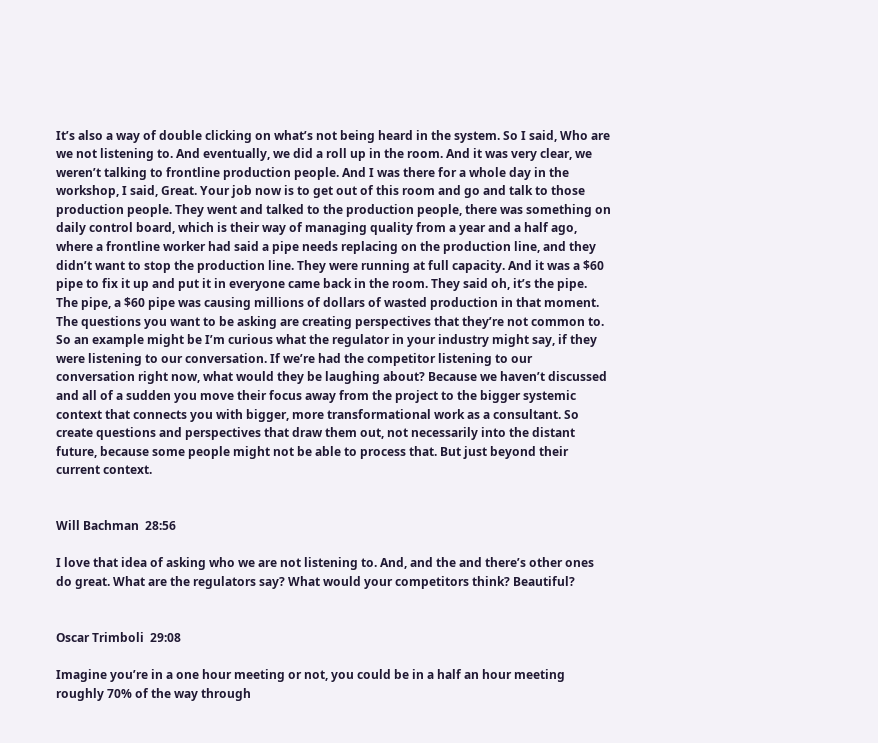It’s also a way of double clicking on what’s not being heard in the system. So I said, Who are we not listening to. And eventually, we did a roll up in the room. And it was very clear, we weren’t talking to frontline production people. And I was there for a whole day in the workshop, I said, Great. Your job now is to get out of this room and go and talk to those production people. They went and talked to the production people, there was something on daily control board, which is their way of managing quality from a year and a half ago, where a frontline worker had said a pipe needs replacing on the production line, and they didn’t want to stop the production line. They were running at full capacity. And it was a $60 pipe to fix it up and put it in everyone came back in the room. They said oh, it’s the pipe. The pipe, a $60 pipe was causing millions of dollars of wasted production in that moment. The questions you want to be asking are creating perspectives that they’re not common to. So an example might be I’m curious what the regulator in your industry might say, if they were listening to our conversation. If we’re had the competitor listening to our conversation right now, what would they be laughing about? Because we haven’t discussed and all of a sudden you move their focus away from the project to the bigger systemic context that connects you with bigger, more transformational work as a consultant. So create questions and perspectives that draw them out, not necessarily into the distant future, because some people might not be able to process that. But just beyond their current context.


Will Bachman  28:56

I love that idea of asking who we are not listening to. And, and the and there’s other ones do great. What are the regulators say? What would your competitors think? Beautiful?


Oscar Trimboli  29:08

Imagine you’re in a one hour meeting or not, you could be in a half an hour meeting roughly 70% of the way through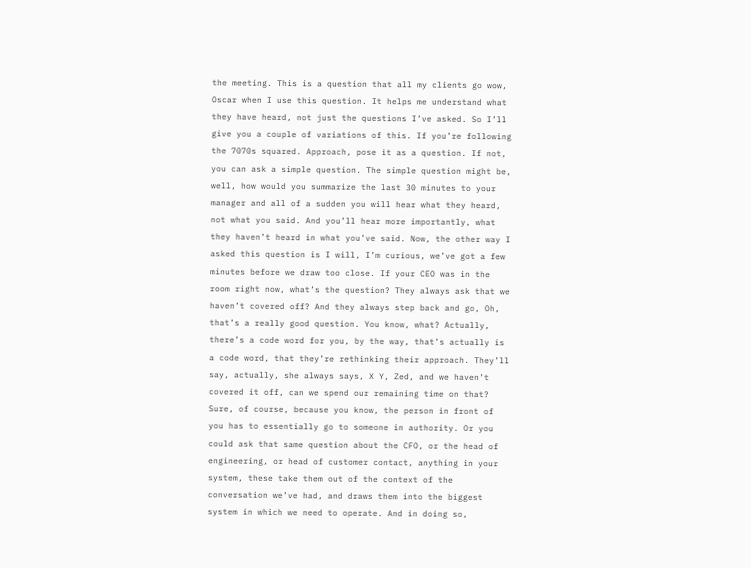the meeting. This is a question that all my clients go wow, Oscar when I use this question. It helps me understand what they have heard, not just the questions I’ve asked. So I’ll give you a couple of variations of this. If you’re following the 7070s squared. Approach, pose it as a question. If not, you can ask a simple question. The simple question might be, well, how would you summarize the last 30 minutes to your manager and all of a sudden you will hear what they heard, not what you said. And you’ll hear more importantly, what they haven’t heard in what you’ve said. Now, the other way I asked this question is I will, I’m curious, we’ve got a few minutes before we draw too close. If your CEO was in the room right now, what’s the question? They always ask that we haven’t covered off? And they always step back and go, Oh, that’s a really good question. You know, what? Actually, there’s a code word for you, by the way, that’s actually is a code word, that they’re rethinking their approach. They’ll say, actually, she always says, X Y, Zed, and we haven’t covered it off, can we spend our remaining time on that? Sure, of course, because you know, the person in front of you has to essentially go to someone in authority. Or you could ask that same question about the CFO, or the head of engineering, or head of customer contact, anything in your system, these take them out of the context of the conversation we’ve had, and draws them into the biggest system in which we need to operate. And in doing so,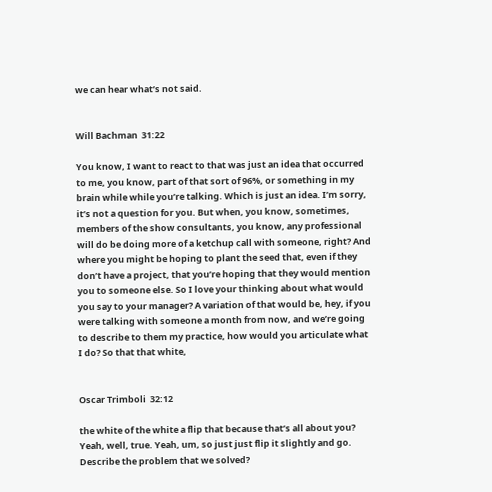we can hear what’s not said.


Will Bachman  31:22

You know, I want to react to that was just an idea that occurred to me, you know, part of that sort of 96%, or something in my brain while while you’re talking. Which is just an idea. I’m sorry, it’s not a question for you. But when, you know, sometimes, members of the show consultants, you know, any professional will do be doing more of a ketchup call with someone, right? And where you might be hoping to plant the seed that, even if they don’t have a project, that you’re hoping that they would mention you to someone else. So I love your thinking about what would you say to your manager? A variation of that would be, hey, if you were talking with someone a month from now, and we’re going to describe to them my practice, how would you articulate what I do? So that that white,


Oscar Trimboli  32:12

the white of the white a flip that because that’s all about you? Yeah, well, true. Yeah, um, so just just flip it slightly and go. Describe the problem that we solved?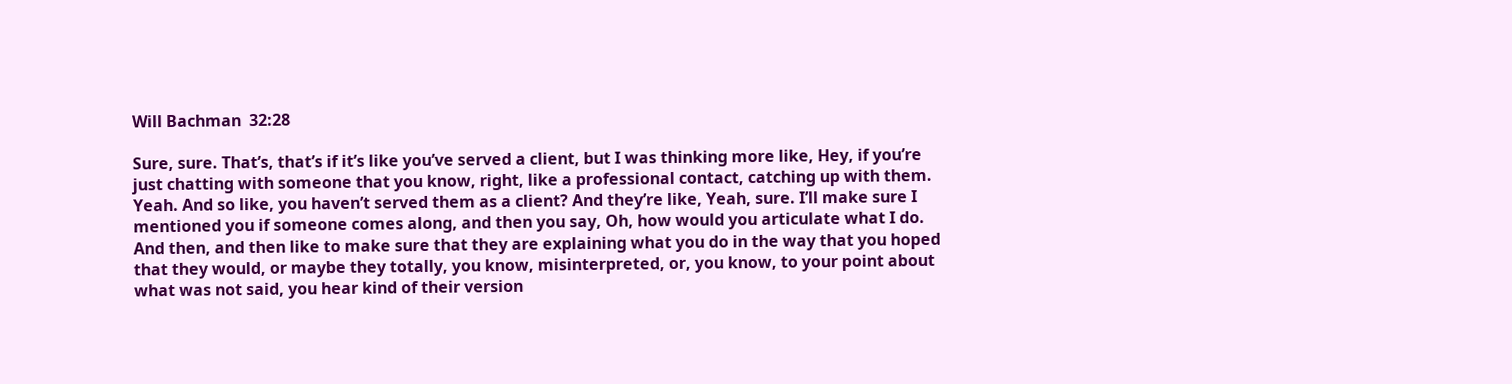Will Bachman  32:28

Sure, sure. That’s, that’s if it’s like you’ve served a client, but I was thinking more like, Hey, if you’re just chatting with someone that you know, right, like a professional contact, catching up with them. Yeah. And so like, you haven’t served them as a client? And they’re like, Yeah, sure. I’ll make sure I mentioned you if someone comes along, and then you say, Oh, how would you articulate what I do. And then, and then like to make sure that they are explaining what you do in the way that you hoped that they would, or maybe they totally, you know, misinterpreted, or, you know, to your point about what was not said, you hear kind of their version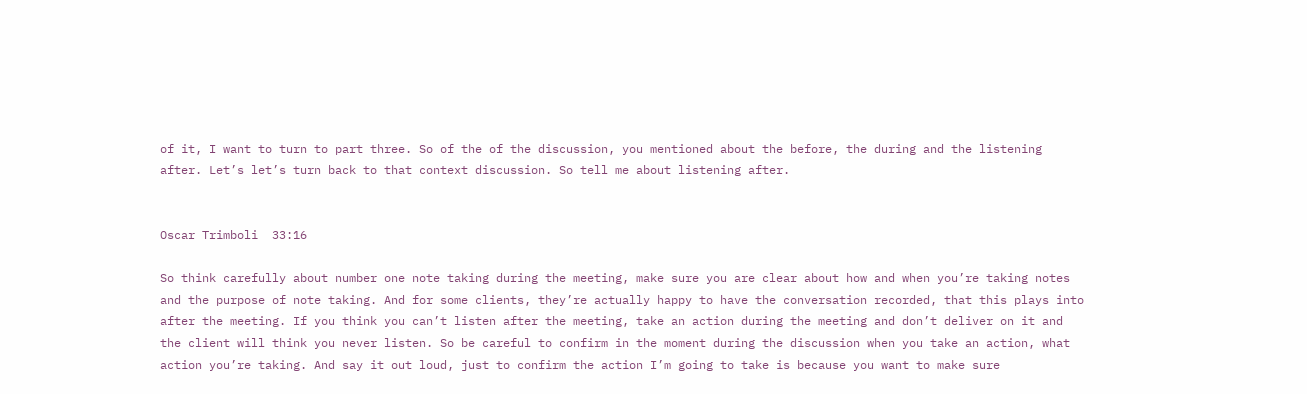of it, I want to turn to part three. So of the of the discussion, you mentioned about the before, the during and the listening after. Let’s let’s turn back to that context discussion. So tell me about listening after.


Oscar Trimboli  33:16

So think carefully about number one note taking during the meeting, make sure you are clear about how and when you’re taking notes and the purpose of note taking. And for some clients, they’re actually happy to have the conversation recorded, that this plays into after the meeting. If you think you can’t listen after the meeting, take an action during the meeting and don’t deliver on it and the client will think you never listen. So be careful to confirm in the moment during the discussion when you take an action, what action you’re taking. And say it out loud, just to confirm the action I’m going to take is because you want to make sure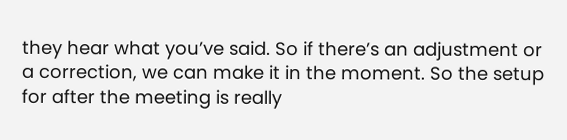they hear what you’ve said. So if there’s an adjustment or a correction, we can make it in the moment. So the setup for after the meeting is really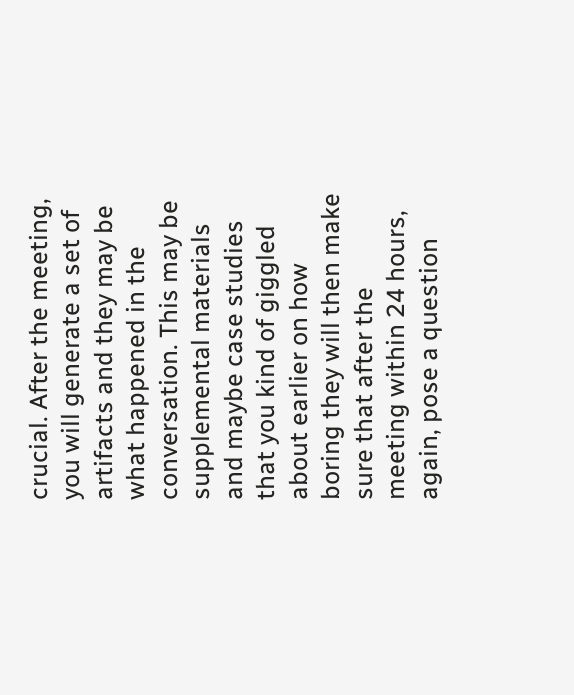crucial. After the meeting, you will generate a set of artifacts and they may be what happened in the conversation. This may be supplemental materials and maybe case studies that you kind of giggled about earlier on how boring they will then make sure that after the meeting within 24 hours, again, pose a question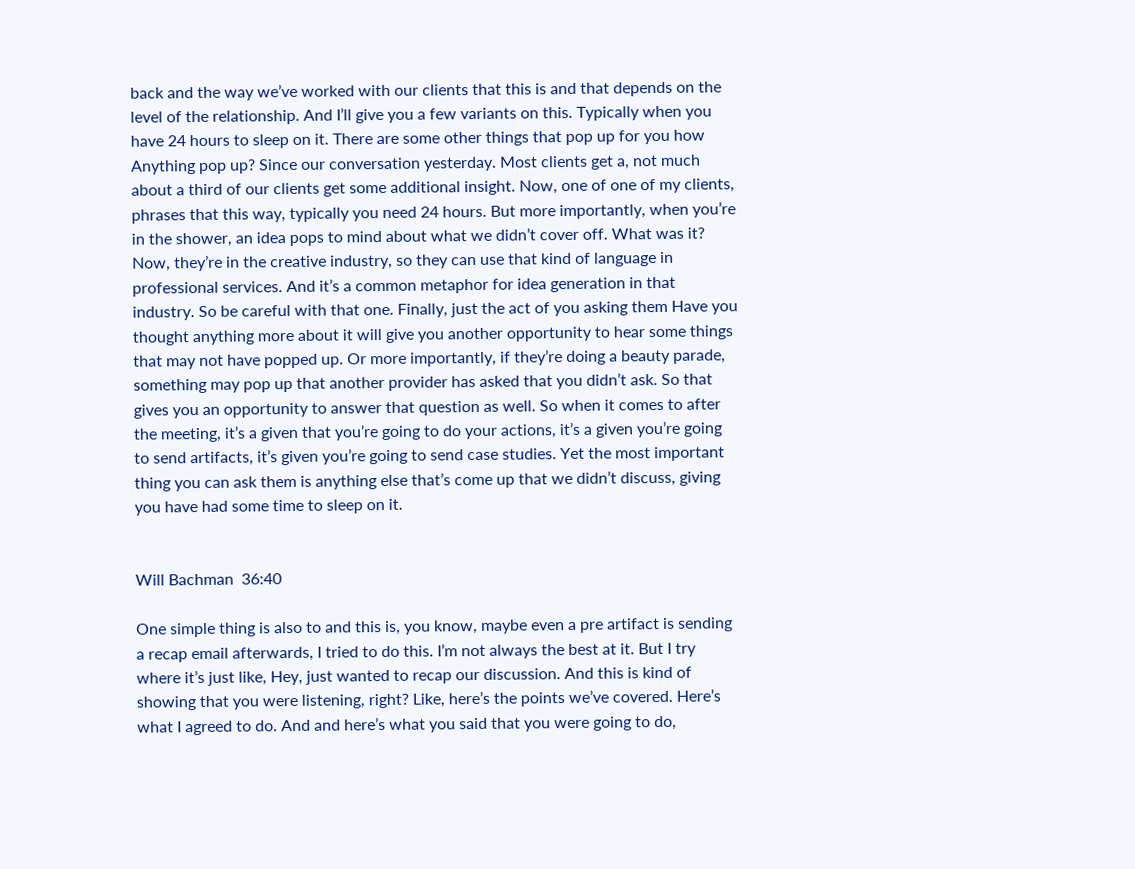back and the way we’ve worked with our clients that this is and that depends on the level of the relationship. And I’ll give you a few variants on this. Typically when you have 24 hours to sleep on it. There are some other things that pop up for you how Anything pop up? Since our conversation yesterday. Most clients get a, not much about a third of our clients get some additional insight. Now, one of one of my clients, phrases that this way, typically you need 24 hours. But more importantly, when you’re in the shower, an idea pops to mind about what we didn’t cover off. What was it? Now, they’re in the creative industry, so they can use that kind of language in professional services. And it’s a common metaphor for idea generation in that industry. So be careful with that one. Finally, just the act of you asking them Have you thought anything more about it will give you another opportunity to hear some things that may not have popped up. Or more importantly, if they’re doing a beauty parade, something may pop up that another provider has asked that you didn’t ask. So that gives you an opportunity to answer that question as well. So when it comes to after the meeting, it’s a given that you’re going to do your actions, it’s a given you’re going to send artifacts, it’s given you’re going to send case studies. Yet the most important thing you can ask them is anything else that’s come up that we didn’t discuss, giving you have had some time to sleep on it.


Will Bachman  36:40

One simple thing is also to and this is, you know, maybe even a pre artifact is sending a recap email afterwards, I tried to do this. I’m not always the best at it. But I try where it’s just like, Hey, just wanted to recap our discussion. And this is kind of showing that you were listening, right? Like, here’s the points we’ve covered. Here’s what I agreed to do. And and here’s what you said that you were going to do,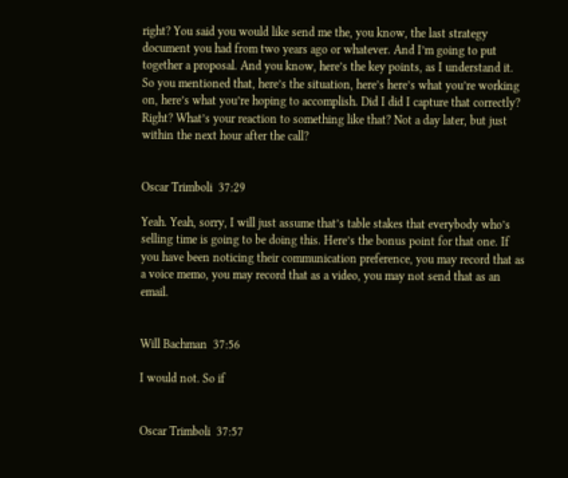right? You said you would like send me the, you know, the last strategy document you had from two years ago or whatever. And I’m going to put together a proposal. And you know, here’s the key points, as I understand it. So you mentioned that, here’s the situation, here’s here’s what you’re working on, here’s what you’re hoping to accomplish. Did I did I capture that correctly? Right? What’s your reaction to something like that? Not a day later, but just within the next hour after the call?


Oscar Trimboli  37:29

Yeah. Yeah, sorry, I will just assume that’s table stakes that everybody who’s selling time is going to be doing this. Here’s the bonus point for that one. If you have been noticing their communication preference, you may record that as a voice memo, you may record that as a video, you may not send that as an email.


Will Bachman  37:56

I would not. So if


Oscar Trimboli  37:57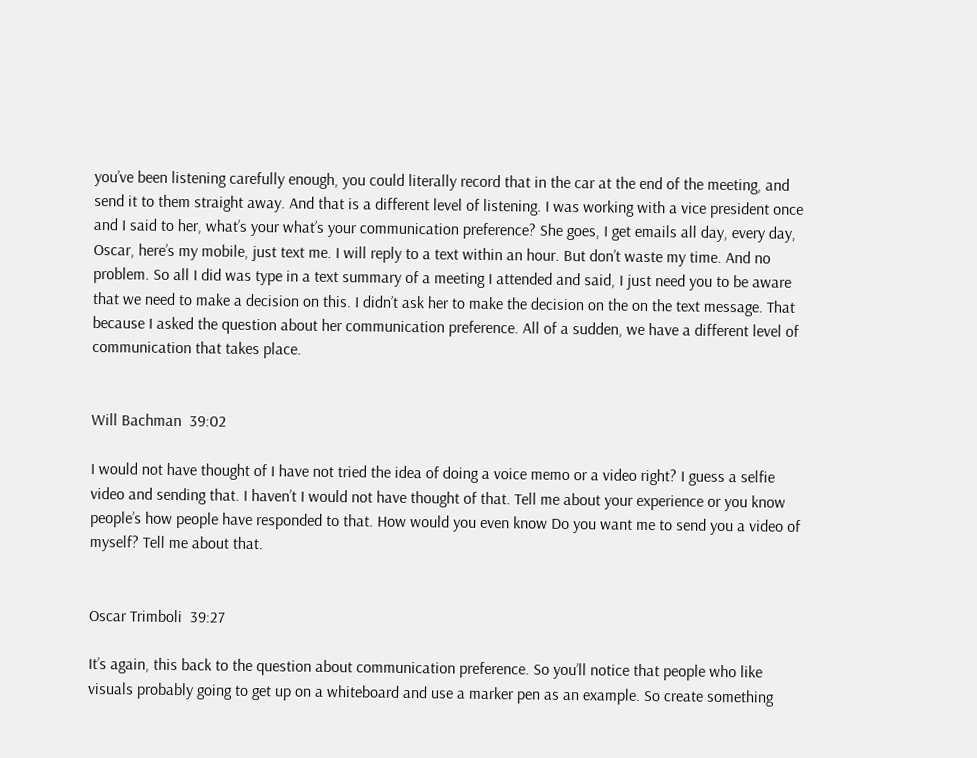you’ve been listening carefully enough, you could literally record that in the car at the end of the meeting, and send it to them straight away. And that is a different level of listening. I was working with a vice president once and I said to her, what’s your what’s your communication preference? She goes, I get emails all day, every day, Oscar, here’s my mobile, just text me. I will reply to a text within an hour. But don’t waste my time. And no problem. So all I did was type in a text summary of a meeting I attended and said, I just need you to be aware that we need to make a decision on this. I didn’t ask her to make the decision on the on the text message. That because I asked the question about her communication preference. All of a sudden, we have a different level of communication that takes place.


Will Bachman  39:02

I would not have thought of I have not tried the idea of doing a voice memo or a video right? I guess a selfie video and sending that. I haven’t I would not have thought of that. Tell me about your experience or you know people’s how people have responded to that. How would you even know Do you want me to send you a video of myself? Tell me about that.


Oscar Trimboli  39:27

It’s again, this back to the question about communication preference. So you’ll notice that people who like visuals probably going to get up on a whiteboard and use a marker pen as an example. So create something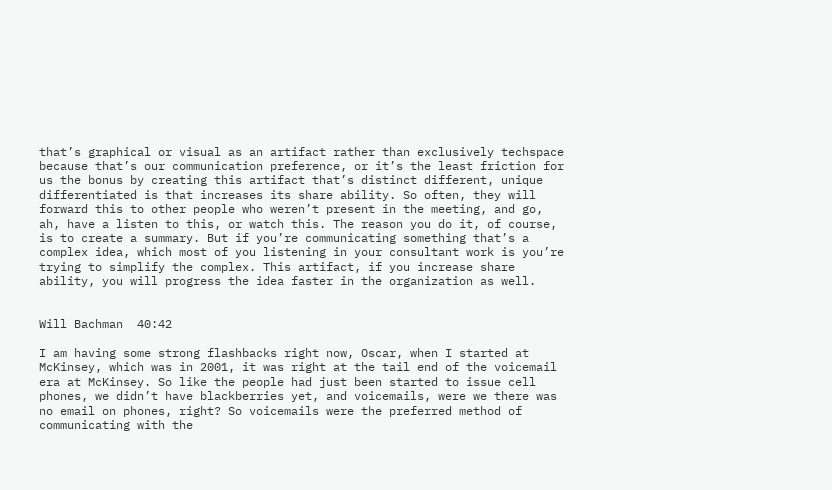that’s graphical or visual as an artifact rather than exclusively techspace because that’s our communication preference, or it’s the least friction for us the bonus by creating this artifact that’s distinct different, unique differentiated is that increases its share ability. So often, they will forward this to other people who weren’t present in the meeting, and go, ah, have a listen to this, or watch this. The reason you do it, of course, is to create a summary. But if you’re communicating something that’s a complex idea, which most of you listening in your consultant work is you’re trying to simplify the complex. This artifact, if you increase share ability, you will progress the idea faster in the organization as well.


Will Bachman  40:42

I am having some strong flashbacks right now, Oscar, when I started at McKinsey, which was in 2001, it was right at the tail end of the voicemail era at McKinsey. So like the people had just been started to issue cell phones, we didn’t have blackberries yet, and voicemails, were we there was no email on phones, right? So voicemails were the preferred method of communicating with the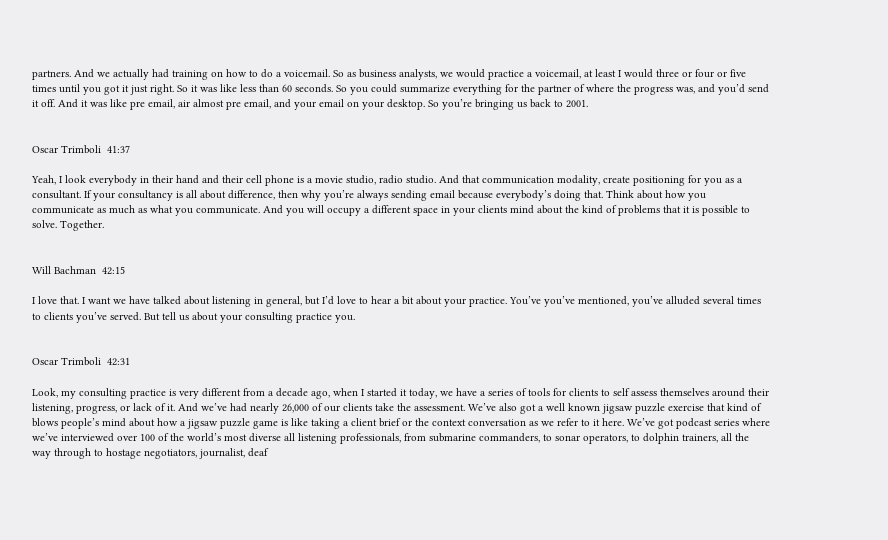partners. And we actually had training on how to do a voicemail. So as business analysts, we would practice a voicemail, at least I would three or four or five times until you got it just right. So it was like less than 60 seconds. So you could summarize everything for the partner of where the progress was, and you’d send it off. And it was like pre email, air almost pre email, and your email on your desktop. So you’re bringing us back to 2001.


Oscar Trimboli  41:37

Yeah, I look everybody in their hand and their cell phone is a movie studio, radio studio. And that communication modality, create positioning for you as a consultant. If your consultancy is all about difference, then why you’re always sending email because everybody’s doing that. Think about how you communicate as much as what you communicate. And you will occupy a different space in your clients mind about the kind of problems that it is possible to solve. Together.


Will Bachman  42:15

I love that. I want we have talked about listening in general, but I’d love to hear a bit about your practice. You’ve you’ve mentioned, you’ve alluded several times to clients you’ve served. But tell us about your consulting practice you.


Oscar Trimboli  42:31

Look, my consulting practice is very different from a decade ago, when I started it today, we have a series of tools for clients to self assess themselves around their listening, progress, or lack of it. And we’ve had nearly 26,000 of our clients take the assessment. We’ve also got a well known jigsaw puzzle exercise that kind of blows people’s mind about how a jigsaw puzzle game is like taking a client brief or the context conversation as we refer to it here. We’ve got podcast series where we’ve interviewed over 100 of the world’s most diverse all listening professionals, from submarine commanders, to sonar operators, to dolphin trainers, all the way through to hostage negotiators, journalist, deaf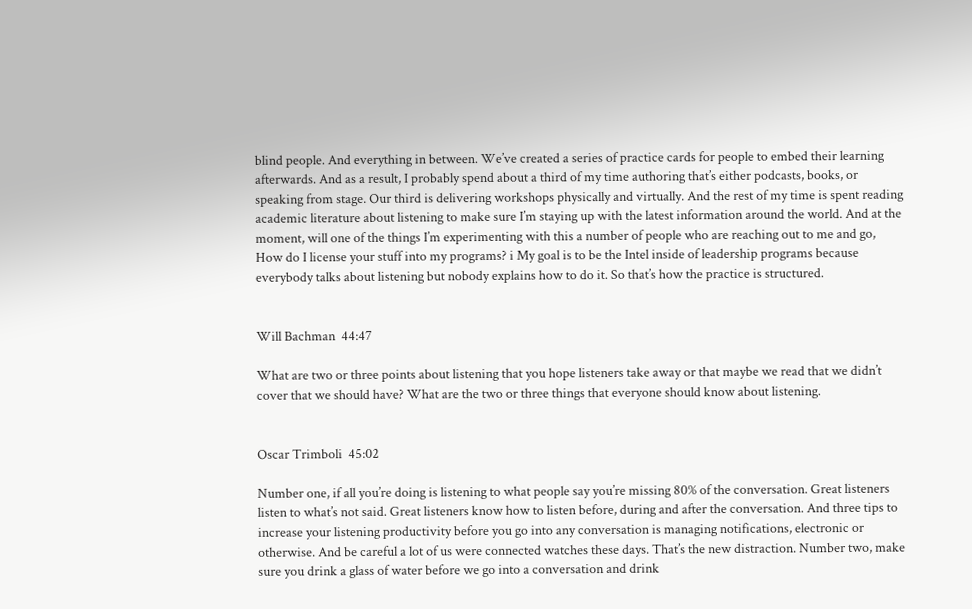blind people. And everything in between. We’ve created a series of practice cards for people to embed their learning afterwards. And as a result, I probably spend about a third of my time authoring that’s either podcasts, books, or speaking from stage. Our third is delivering workshops physically and virtually. And the rest of my time is spent reading academic literature about listening to make sure I’m staying up with the latest information around the world. And at the moment, will one of the things I’m experimenting with this a number of people who are reaching out to me and go, How do I license your stuff into my programs? i My goal is to be the Intel inside of leadership programs because everybody talks about listening but nobody explains how to do it. So that’s how the practice is structured.


Will Bachman  44:47

What are two or three points about listening that you hope listeners take away or that maybe we read that we didn’t cover that we should have? What are the two or three things that everyone should know about listening.


Oscar Trimboli  45:02

Number one, if all you’re doing is listening to what people say you’re missing 80% of the conversation. Great listeners listen to what’s not said. Great listeners know how to listen before, during and after the conversation. And three tips to increase your listening productivity before you go into any conversation is managing notifications, electronic or otherwise. And be careful a lot of us were connected watches these days. That’s the new distraction. Number two, make sure you drink a glass of water before we go into a conversation and drink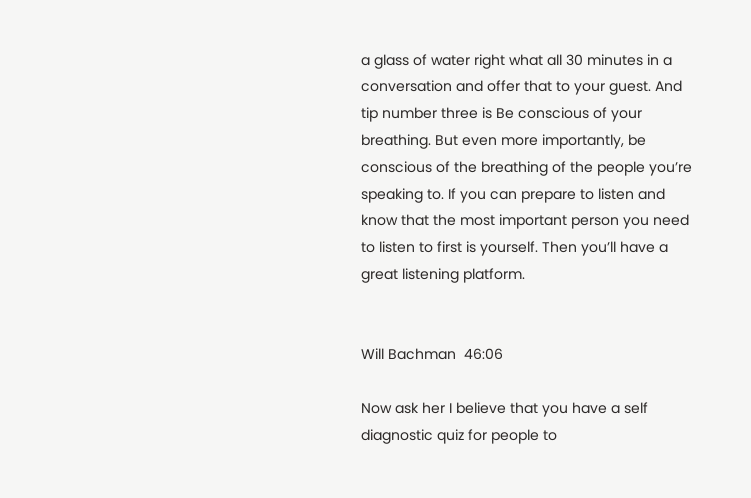a glass of water right what all 30 minutes in a conversation and offer that to your guest. And tip number three is Be conscious of your breathing. But even more importantly, be conscious of the breathing of the people you’re speaking to. If you can prepare to listen and know that the most important person you need to listen to first is yourself. Then you’ll have a great listening platform.


Will Bachman  46:06

Now ask her I believe that you have a self diagnostic quiz for people to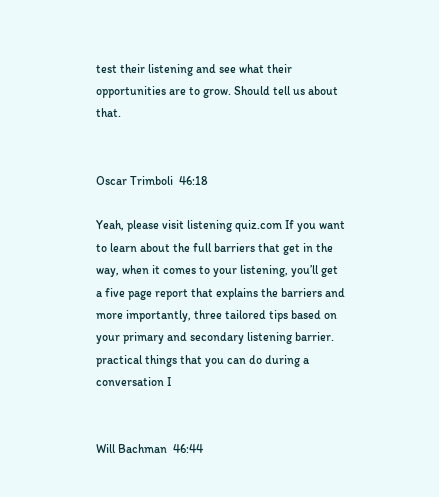test their listening and see what their opportunities are to grow. Should tell us about that.


Oscar Trimboli  46:18

Yeah, please visit listening quiz.com If you want to learn about the full barriers that get in the way, when it comes to your listening, you’ll get a five page report that explains the barriers and more importantly, three tailored tips based on your primary and secondary listening barrier. practical things that you can do during a conversation I


Will Bachman  46:44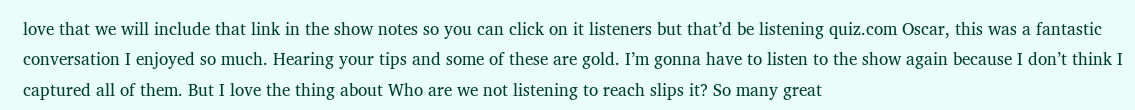love that we will include that link in the show notes so you can click on it listeners but that’d be listening quiz.com Oscar, this was a fantastic conversation I enjoyed so much. Hearing your tips and some of these are gold. I’m gonna have to listen to the show again because I don’t think I captured all of them. But I love the thing about Who are we not listening to reach slips it? So many great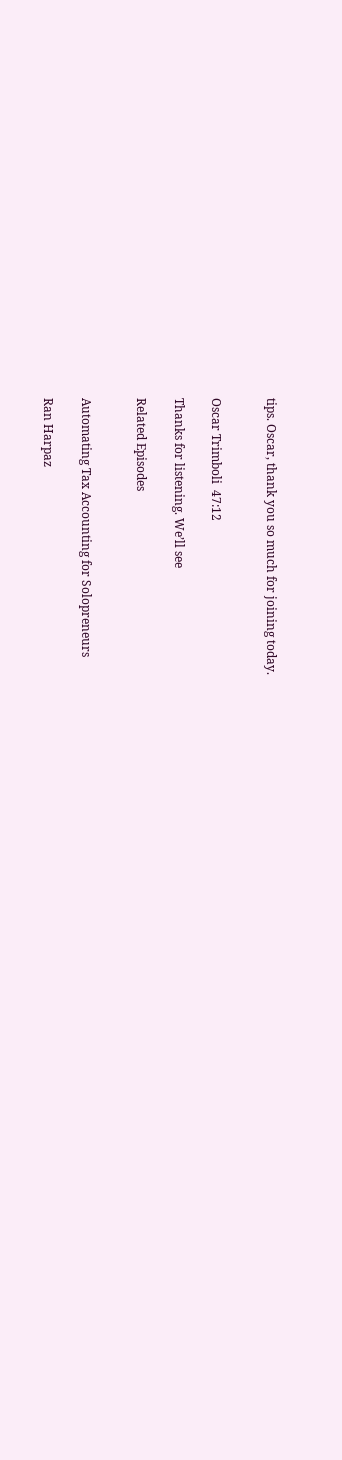tips. Oscar, thank you so much for joining today.


Oscar Trimboli  47:12

Thanks for listening. We’ll see

Related Episodes


Automating Tax Accounting for Solopreneurs

Ran Harpaz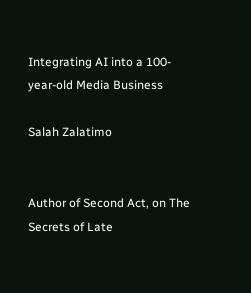Integrating AI into a 100-year-old Media Business

Salah Zalatimo


Author of Second Act, on The Secrets of Late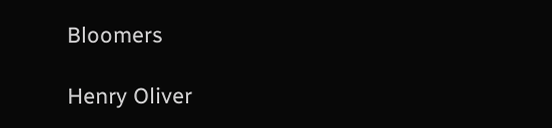Bloomers

Henry Oliver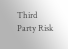Third Party Risk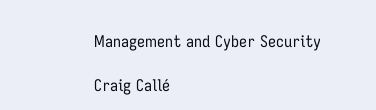Management and Cyber Security

Craig Callé